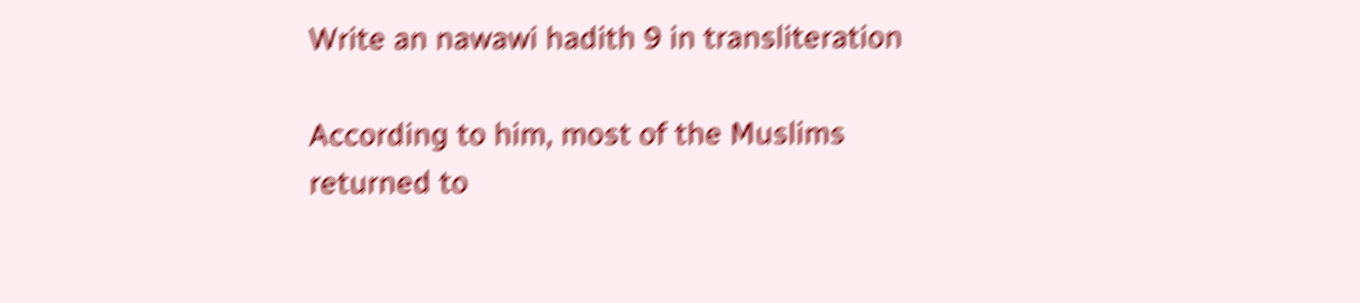Write an nawawi hadith 9 in transliteration

According to him, most of the Muslims returned to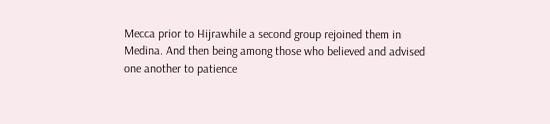Mecca prior to Hijrawhile a second group rejoined them in Medina. And then being among those who believed and advised one another to patience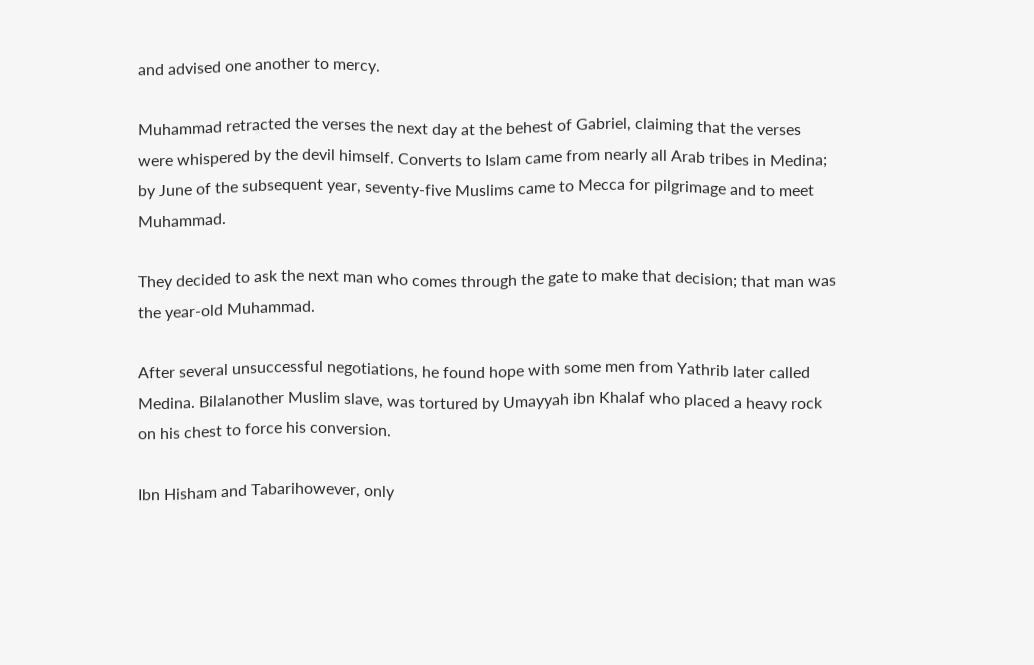and advised one another to mercy.

Muhammad retracted the verses the next day at the behest of Gabriel, claiming that the verses were whispered by the devil himself. Converts to Islam came from nearly all Arab tribes in Medina; by June of the subsequent year, seventy-five Muslims came to Mecca for pilgrimage and to meet Muhammad.

They decided to ask the next man who comes through the gate to make that decision; that man was the year-old Muhammad.

After several unsuccessful negotiations, he found hope with some men from Yathrib later called Medina. Bilalanother Muslim slave, was tortured by Umayyah ibn Khalaf who placed a heavy rock on his chest to force his conversion.

Ibn Hisham and Tabarihowever, only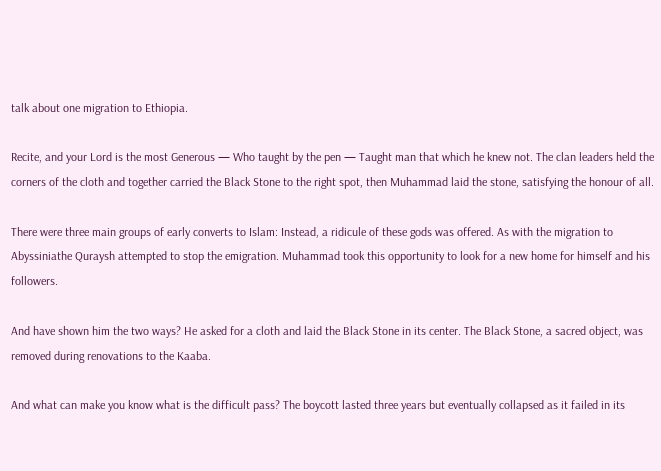talk about one migration to Ethiopia.

Recite, and your Lord is the most Generous — Who taught by the pen — Taught man that which he knew not. The clan leaders held the corners of the cloth and together carried the Black Stone to the right spot, then Muhammad laid the stone, satisfying the honour of all.

There were three main groups of early converts to Islam: Instead, a ridicule of these gods was offered. As with the migration to Abyssiniathe Quraysh attempted to stop the emigration. Muhammad took this opportunity to look for a new home for himself and his followers.

And have shown him the two ways? He asked for a cloth and laid the Black Stone in its center. The Black Stone, a sacred object, was removed during renovations to the Kaaba.

And what can make you know what is the difficult pass? The boycott lasted three years but eventually collapsed as it failed in its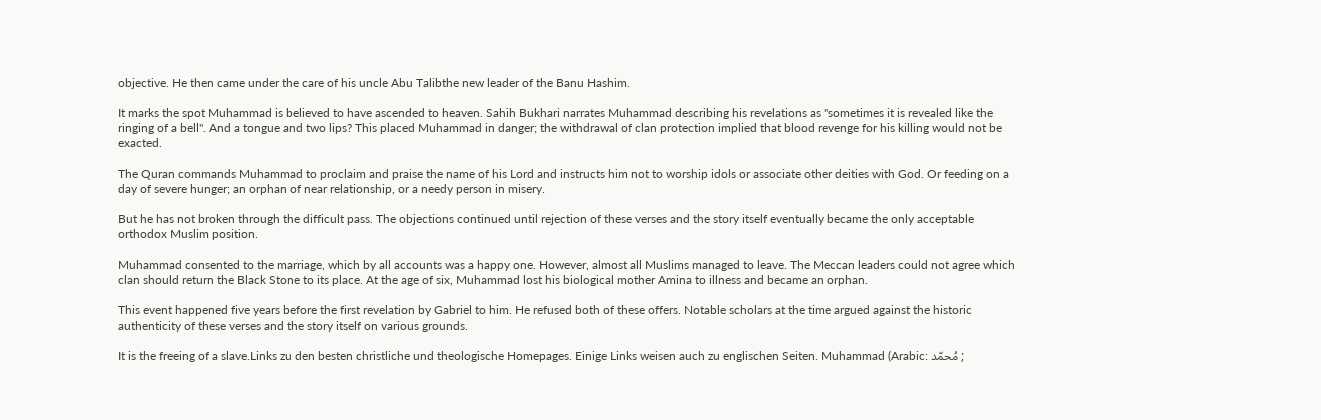objective. He then came under the care of his uncle Abu Talibthe new leader of the Banu Hashim.

It marks the spot Muhammad is believed to have ascended to heaven. Sahih Bukhari narrates Muhammad describing his revelations as "sometimes it is revealed like the ringing of a bell". And a tongue and two lips? This placed Muhammad in danger; the withdrawal of clan protection implied that blood revenge for his killing would not be exacted.

The Quran commands Muhammad to proclaim and praise the name of his Lord and instructs him not to worship idols or associate other deities with God. Or feeding on a day of severe hunger; an orphan of near relationship, or a needy person in misery.

But he has not broken through the difficult pass. The objections continued until rejection of these verses and the story itself eventually became the only acceptable orthodox Muslim position.

Muhammad consented to the marriage, which by all accounts was a happy one. However, almost all Muslims managed to leave. The Meccan leaders could not agree which clan should return the Black Stone to its place. At the age of six, Muhammad lost his biological mother Amina to illness and became an orphan.

This event happened five years before the first revelation by Gabriel to him. He refused both of these offers. Notable scholars at the time argued against the historic authenticity of these verses and the story itself on various grounds.

It is the freeing of a slave.Links zu den besten christliche und theologische Homepages. Einige Links weisen auch zu englischen Seiten. Muhammad (Arabic: مُحمّد ;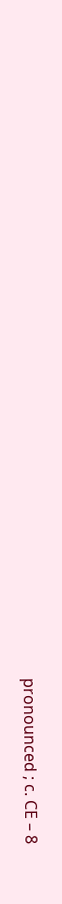pronounced ; c. CE – 8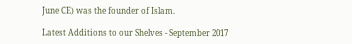June CE) was the founder of Islam.

Latest Additions to our Shelves - September 2017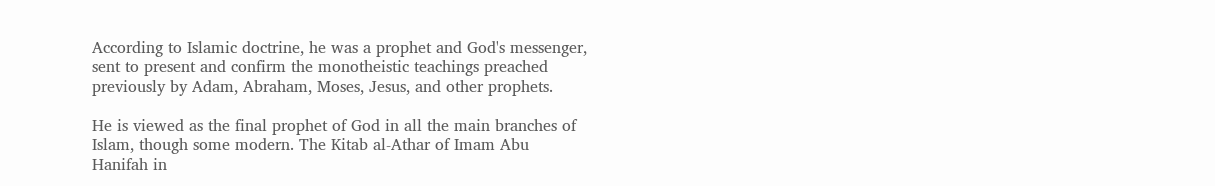According to Islamic doctrine, he was a prophet and God's messenger, sent to present and confirm the monotheistic teachings preached previously by Adam, Abraham, Moses, Jesus, and other prophets.

He is viewed as the final prophet of God in all the main branches of Islam, though some modern. The Kitab al-Athar of Imam Abu Hanifah in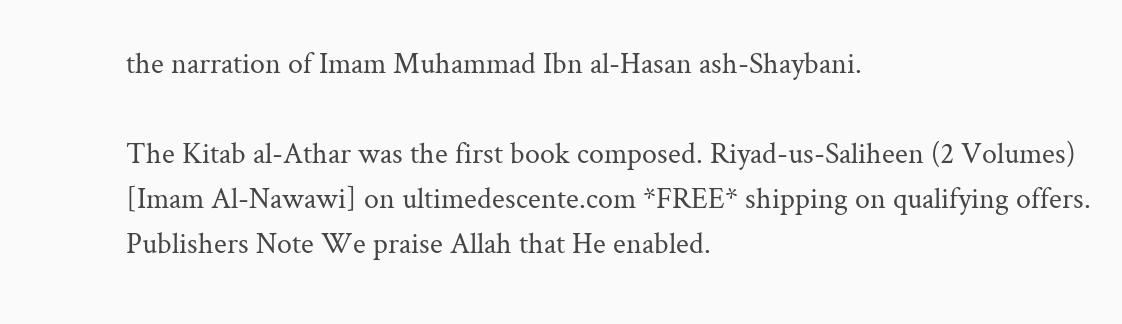the narration of Imam Muhammad Ibn al-Hasan ash-Shaybani.

The Kitab al-Athar was the first book composed. Riyad-us-Saliheen (2 Volumes) [Imam Al-Nawawi] on ultimedescente.com *FREE* shipping on qualifying offers. Publishers Note We praise Allah that He enabled.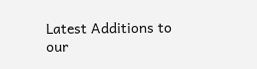Latest Additions to our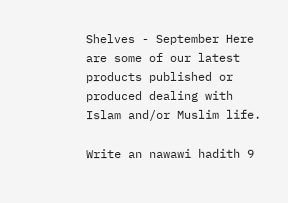Shelves - September Here are some of our latest products published or produced dealing with Islam and/or Muslim life.

Write an nawawi hadith 9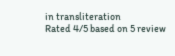in transliteration
Rated 4/5 based on 5 review